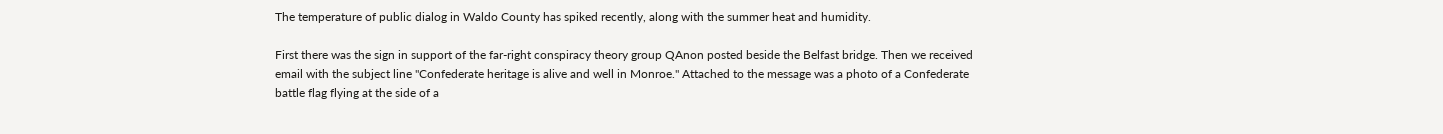The temperature of public dialog in Waldo County has spiked recently, along with the summer heat and humidity.

First there was the sign in support of the far-right conspiracy theory group QAnon posted beside the Belfast bridge. Then we received email with the subject line "Confederate heritage is alive and well in Monroe." Attached to the message was a photo of a Confederate battle flag flying at the side of a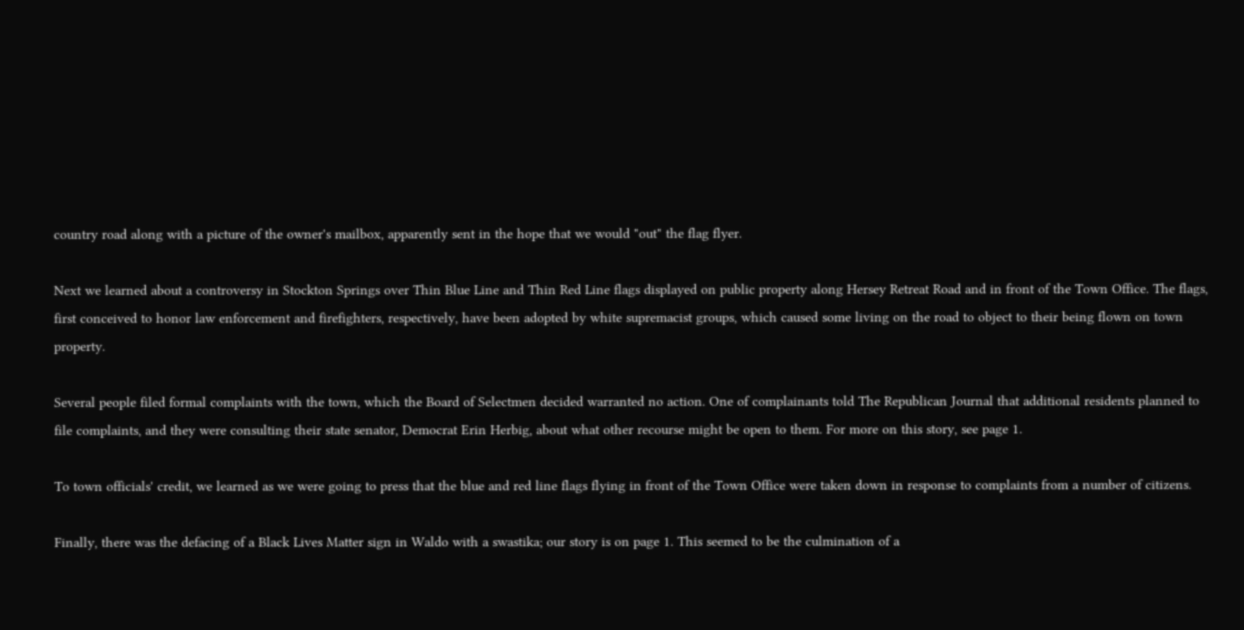country road along with a picture of the owner's mailbox, apparently sent in the hope that we would "out" the flag flyer.

Next we learned about a controversy in Stockton Springs over Thin Blue Line and Thin Red Line flags displayed on public property along Hersey Retreat Road and in front of the Town Office. The flags, first conceived to honor law enforcement and firefighters, respectively, have been adopted by white supremacist groups, which caused some living on the road to object to their being flown on town property.

Several people filed formal complaints with the town, which the Board of Selectmen decided warranted no action. One of complainants told The Republican Journal that additional residents planned to file complaints, and they were consulting their state senator, Democrat Erin Herbig, about what other recourse might be open to them. For more on this story, see page 1.

To town officials' credit, we learned as we were going to press that the blue and red line flags flying in front of the Town Office were taken down in response to complaints from a number of citizens.

Finally, there was the defacing of a Black Lives Matter sign in Waldo with a swastika; our story is on page 1. This seemed to be the culmination of a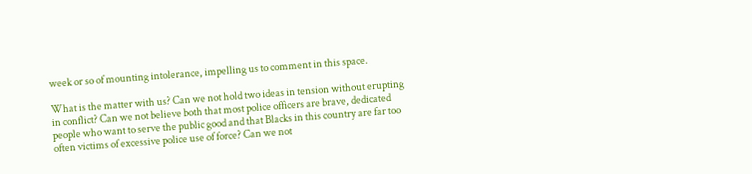week or so of mounting intolerance, impelling us to comment in this space.

What is the matter with us? Can we not hold two ideas in tension without erupting in conflict? Can we not believe both that most police officers are brave, dedicated people who want to serve the public good and that Blacks in this country are far too often victims of excessive police use of force? Can we not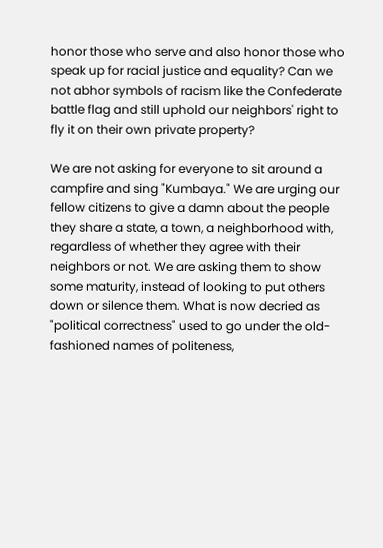honor those who serve and also honor those who speak up for racial justice and equality? Can we not abhor symbols of racism like the Confederate battle flag and still uphold our neighbors' right to fly it on their own private property?

We are not asking for everyone to sit around a campfire and sing "Kumbaya." We are urging our fellow citizens to give a damn about the people they share a state, a town, a neighborhood with, regardless of whether they agree with their neighbors or not. We are asking them to show some maturity, instead of looking to put others down or silence them. What is now decried as "political correctness" used to go under the old-fashioned names of politeness,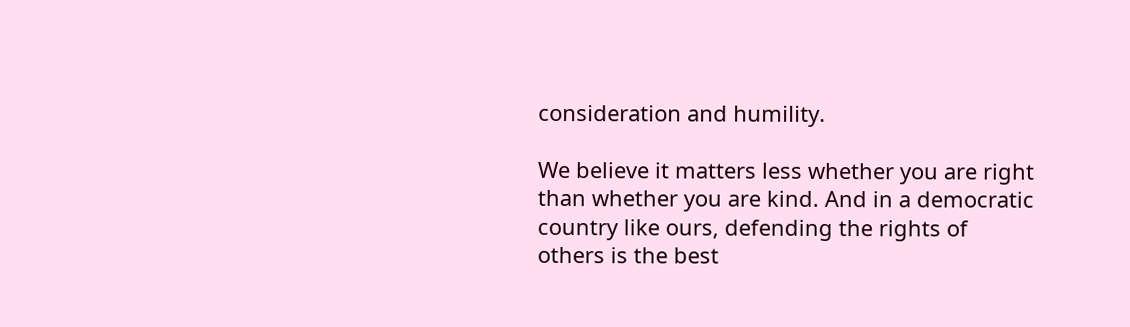consideration and humility.

We believe it matters less whether you are right than whether you are kind. And in a democratic country like ours, defending the rights of others is the best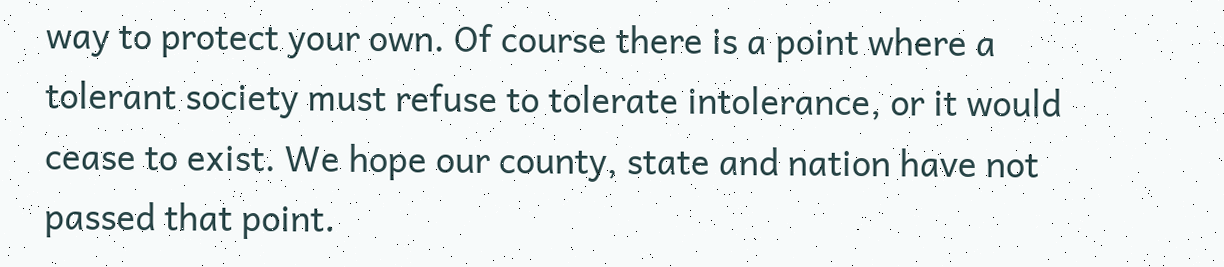way to protect your own. Of course there is a point where a tolerant society must refuse to tolerate intolerance, or it would cease to exist. We hope our county, state and nation have not passed that point.